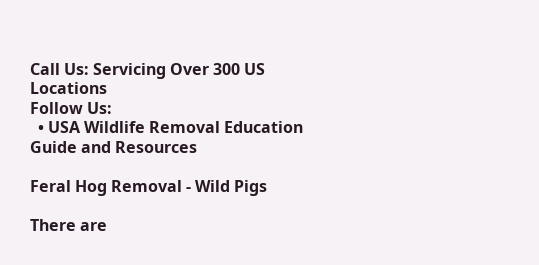Call Us: Servicing Over 300 US Locations
Follow Us:
  • USA Wildlife Removal Education Guide and Resources

Feral Hog Removal - Wild Pigs

There are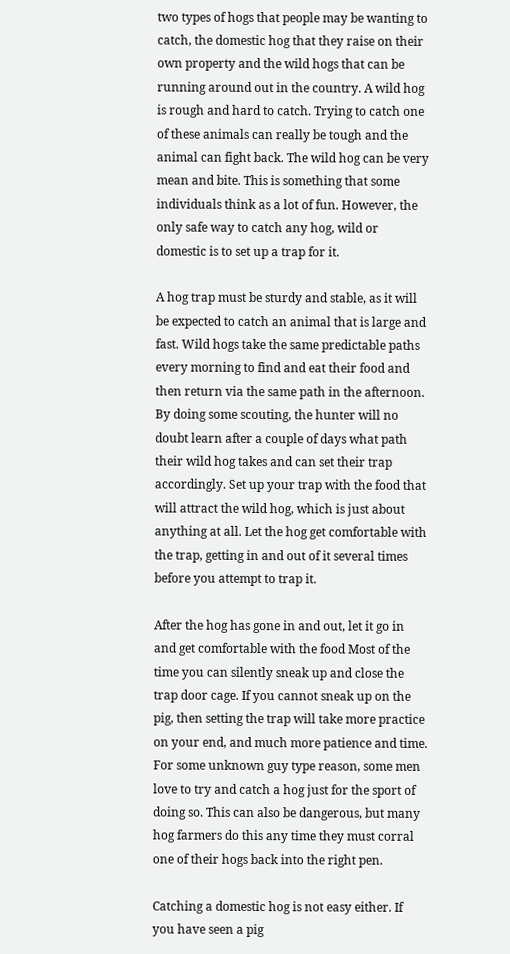two types of hogs that people may be wanting to catch, the domestic hog that they raise on their own property and the wild hogs that can be running around out in the country. A wild hog is rough and hard to catch. Trying to catch one of these animals can really be tough and the animal can fight back. The wild hog can be very mean and bite. This is something that some individuals think as a lot of fun. However, the only safe way to catch any hog, wild or domestic is to set up a trap for it.

A hog trap must be sturdy and stable, as it will be expected to catch an animal that is large and fast. Wild hogs take the same predictable paths every morning to find and eat their food and then return via the same path in the afternoon. By doing some scouting, the hunter will no doubt learn after a couple of days what path their wild hog takes and can set their trap accordingly. Set up your trap with the food that will attract the wild hog, which is just about anything at all. Let the hog get comfortable with the trap, getting in and out of it several times before you attempt to trap it.

After the hog has gone in and out, let it go in and get comfortable with the food Most of the time you can silently sneak up and close the trap door cage. If you cannot sneak up on the pig, then setting the trap will take more practice on your end, and much more patience and time. For some unknown guy type reason, some men love to try and catch a hog just for the sport of doing so. This can also be dangerous, but many hog farmers do this any time they must corral one of their hogs back into the right pen.

Catching a domestic hog is not easy either. If you have seen a pig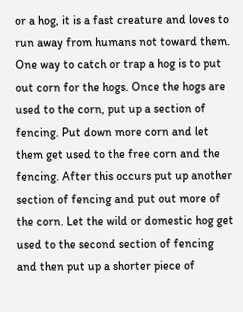or a hog, it is a fast creature and loves to run away from humans not toward them. One way to catch or trap a hog is to put out corn for the hogs. Once the hogs are used to the corn, put up a section of fencing. Put down more corn and let them get used to the free corn and the fencing. After this occurs put up another section of fencing and put out more of the corn. Let the wild or domestic hog get used to the second section of fencing and then put up a shorter piece of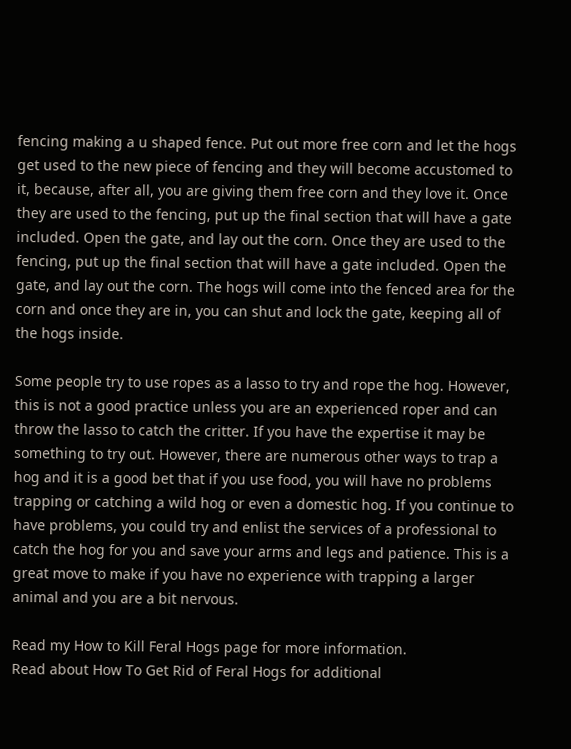fencing making a u shaped fence. Put out more free corn and let the hogs get used to the new piece of fencing and they will become accustomed to it, because, after all, you are giving them free corn and they love it. Once they are used to the fencing, put up the final section that will have a gate included. Open the gate, and lay out the corn. Once they are used to the fencing, put up the final section that will have a gate included. Open the gate, and lay out the corn. The hogs will come into the fenced area for the corn and once they are in, you can shut and lock the gate, keeping all of the hogs inside.

Some people try to use ropes as a lasso to try and rope the hog. However, this is not a good practice unless you are an experienced roper and can throw the lasso to catch the critter. If you have the expertise it may be something to try out. However, there are numerous other ways to trap a hog and it is a good bet that if you use food, you will have no problems trapping or catching a wild hog or even a domestic hog. If you continue to have problems, you could try and enlist the services of a professional to catch the hog for you and save your arms and legs and patience. This is a great move to make if you have no experience with trapping a larger animal and you are a bit nervous.

Read my How to Kill Feral Hogs page for more information.
Read about How To Get Rid of Feral Hogs for additional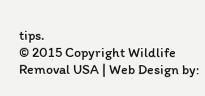tips.
© 2015 Copyright Wildlife Removal USA | Web Design by: